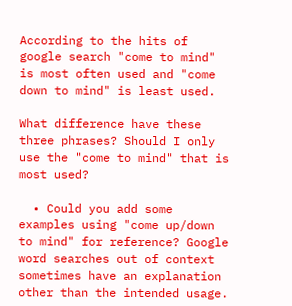According to the hits of google search "come to mind" is most often used and "come down to mind" is least used.

What difference have these three phrases? Should I only use the "come to mind" that is most used?

  • Could you add some examples using "come up/down to mind" for reference? Google word searches out of context sometimes have an explanation other than the intended usage.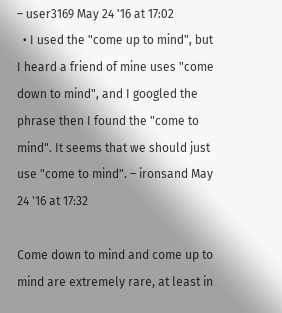– user3169 May 24 '16 at 17:02
  • I used the "come up to mind", but I heard a friend of mine uses "come down to mind", and I googled the phrase then I found the "come to mind". It seems that we should just use "come to mind". – ironsand May 24 '16 at 17:32

Come down to mind and come up to mind are extremely rare, at least in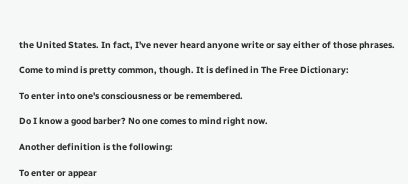the United States. In fact, I've never heard anyone write or say either of those phrases.

Come to mind is pretty common, though. It is defined in The Free Dictionary:

To enter into one's consciousness or be remembered.

Do I know a good barber? No one comes to mind right now.

Another definition is the following:

To enter or appear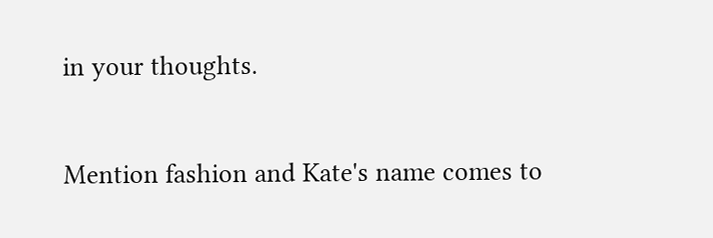in your thoughts.

Mention fashion and Kate's name comes to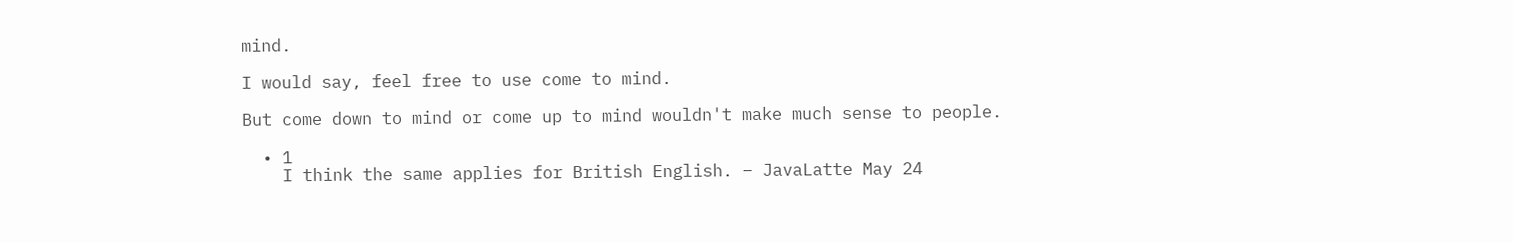mind.

I would say, feel free to use come to mind.

But come down to mind or come up to mind wouldn't make much sense to people.

  • 1
    I think the same applies for British English. – JavaLatte May 24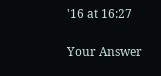'16 at 16:27

Your Answer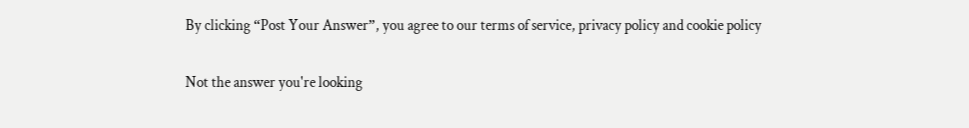By clicking “Post Your Answer”, you agree to our terms of service, privacy policy and cookie policy

Not the answer you're looking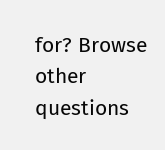for? Browse other questions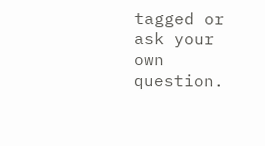tagged or ask your own question.